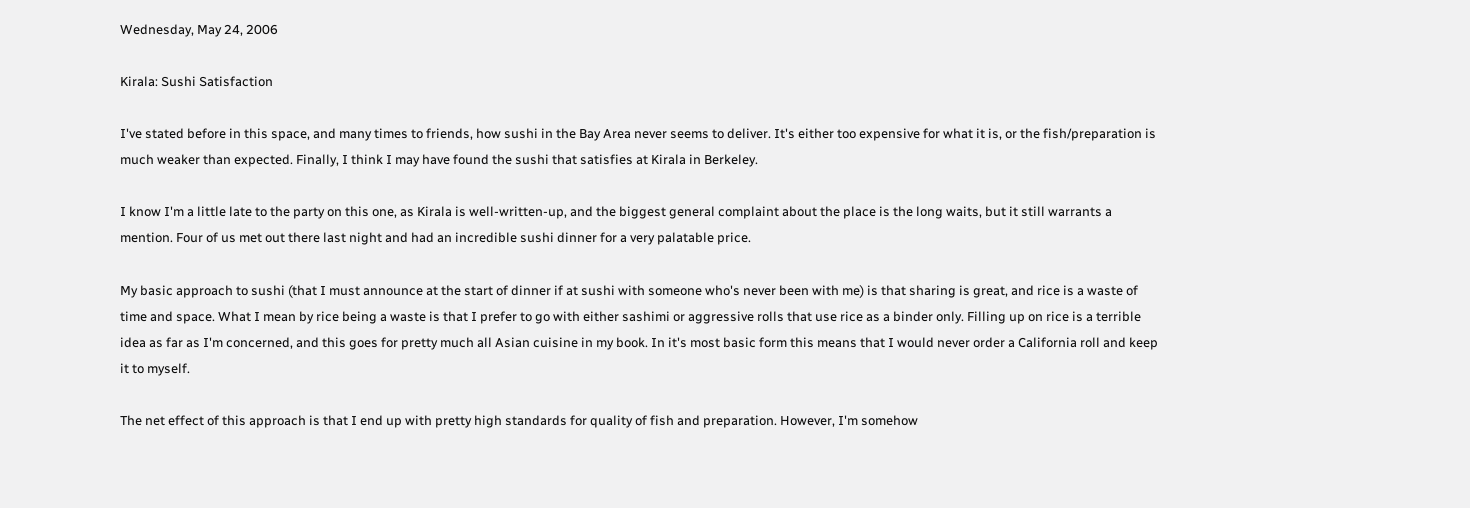Wednesday, May 24, 2006

Kirala: Sushi Satisfaction

I've stated before in this space, and many times to friends, how sushi in the Bay Area never seems to deliver. It's either too expensive for what it is, or the fish/preparation is much weaker than expected. Finally, I think I may have found the sushi that satisfies at Kirala in Berkeley.

I know I'm a little late to the party on this one, as Kirala is well-written-up, and the biggest general complaint about the place is the long waits, but it still warrants a mention. Four of us met out there last night and had an incredible sushi dinner for a very palatable price.

My basic approach to sushi (that I must announce at the start of dinner if at sushi with someone who's never been with me) is that sharing is great, and rice is a waste of time and space. What I mean by rice being a waste is that I prefer to go with either sashimi or aggressive rolls that use rice as a binder only. Filling up on rice is a terrible idea as far as I'm concerned, and this goes for pretty much all Asian cuisine in my book. In it's most basic form this means that I would never order a California roll and keep it to myself.

The net effect of this approach is that I end up with pretty high standards for quality of fish and preparation. However, I'm somehow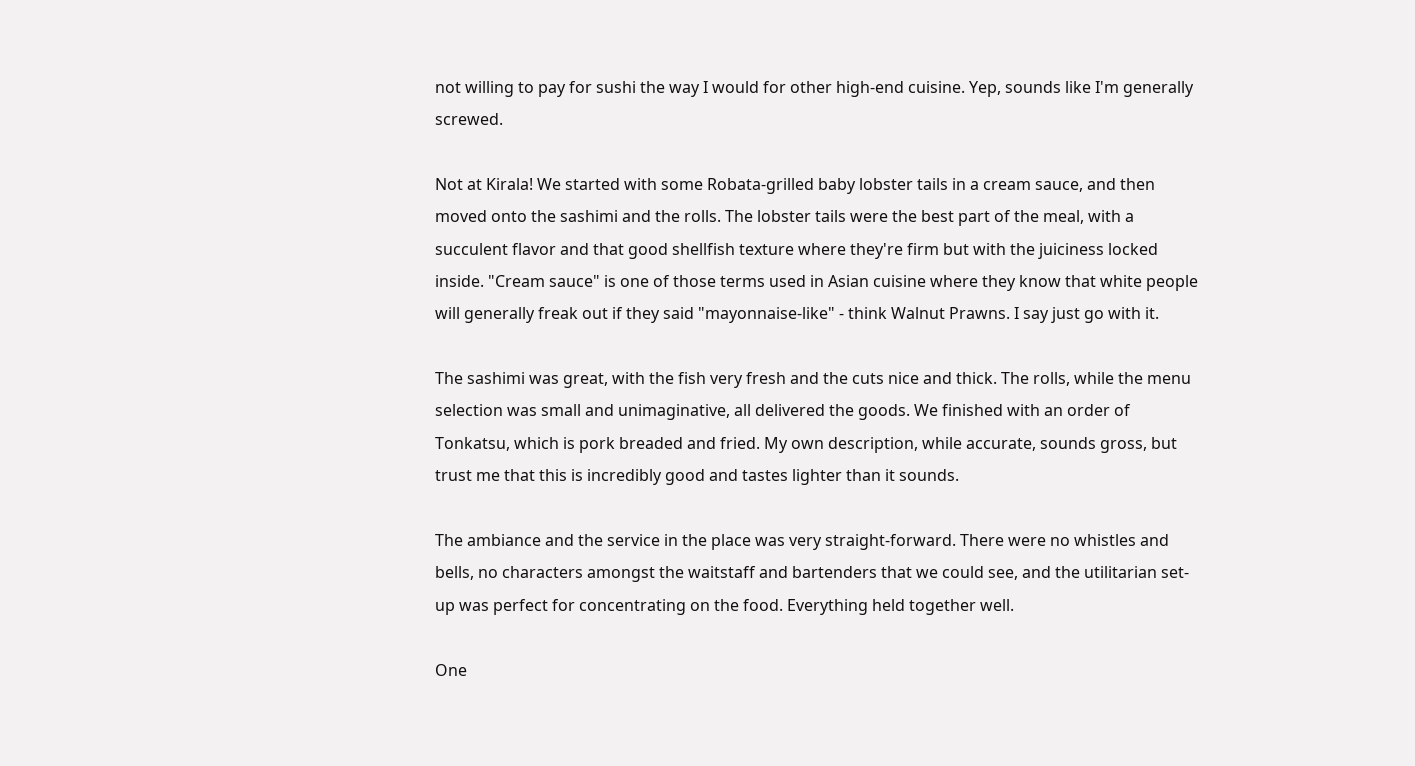not willing to pay for sushi the way I would for other high-end cuisine. Yep, sounds like I'm generally screwed.

Not at Kirala! We started with some Robata-grilled baby lobster tails in a cream sauce, and then moved onto the sashimi and the rolls. The lobster tails were the best part of the meal, with a succulent flavor and that good shellfish texture where they're firm but with the juiciness locked inside. "Cream sauce" is one of those terms used in Asian cuisine where they know that white people will generally freak out if they said "mayonnaise-like" - think Walnut Prawns. I say just go with it.

The sashimi was great, with the fish very fresh and the cuts nice and thick. The rolls, while the menu selection was small and unimaginative, all delivered the goods. We finished with an order of Tonkatsu, which is pork breaded and fried. My own description, while accurate, sounds gross, but trust me that this is incredibly good and tastes lighter than it sounds.

The ambiance and the service in the place was very straight-forward. There were no whistles and bells, no characters amongst the waitstaff and bartenders that we could see, and the utilitarian set-up was perfect for concentrating on the food. Everything held together well.

One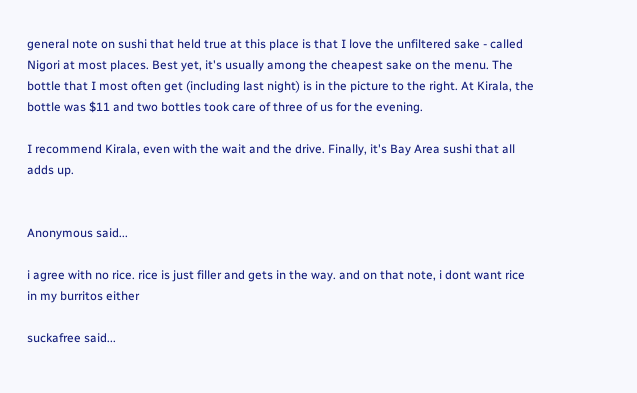general note on sushi that held true at this place is that I love the unfiltered sake - called Nigori at most places. Best yet, it's usually among the cheapest sake on the menu. The bottle that I most often get (including last night) is in the picture to the right. At Kirala, the bottle was $11 and two bottles took care of three of us for the evening.

I recommend Kirala, even with the wait and the drive. Finally, it's Bay Area sushi that all adds up.


Anonymous said...

i agree with no rice. rice is just filler and gets in the way. and on that note, i dont want rice in my burritos either

suckafree said...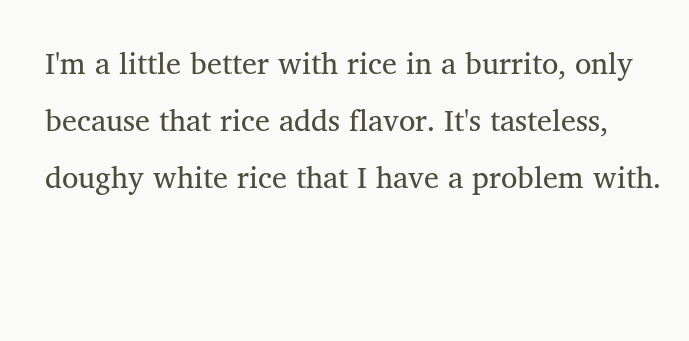I'm a little better with rice in a burrito, only because that rice adds flavor. It's tasteless, doughy white rice that I have a problem with.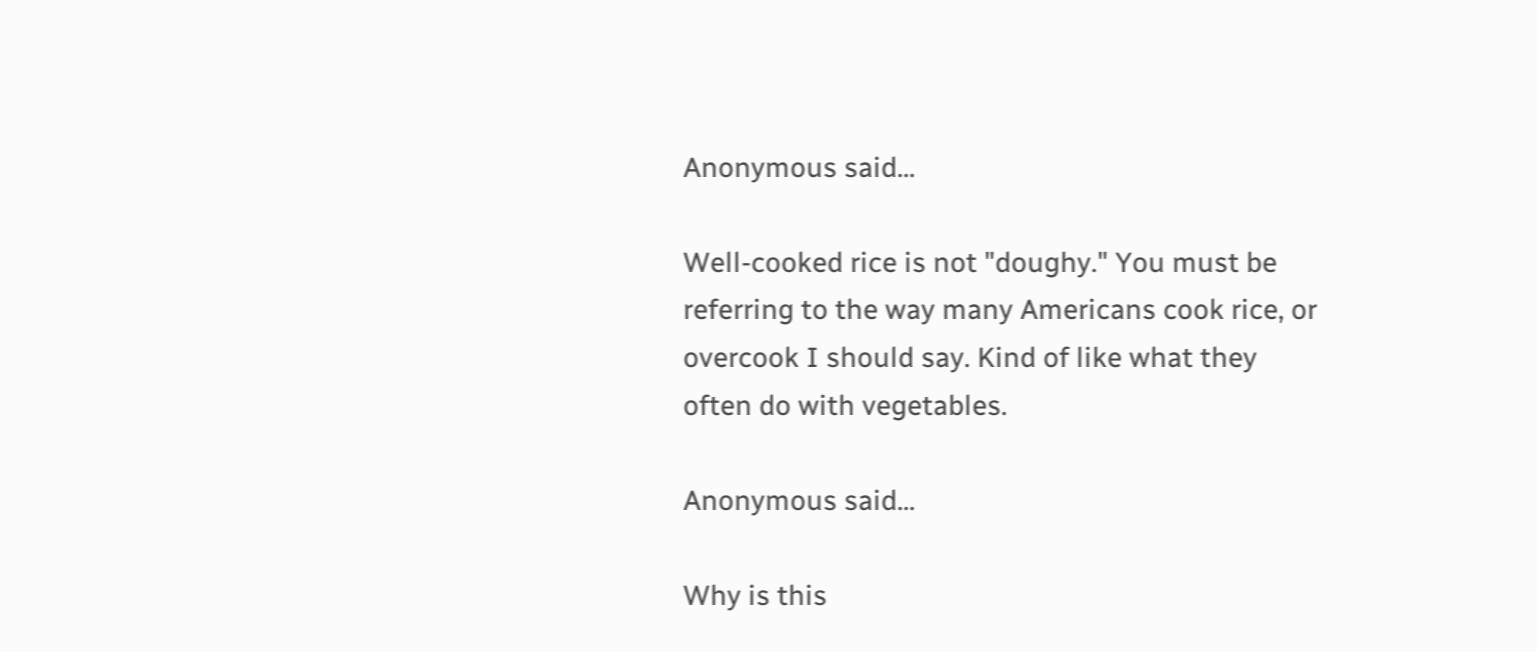Anonymous said...

Well-cooked rice is not "doughy." You must be referring to the way many Americans cook rice, or overcook I should say. Kind of like what they often do with vegetables.

Anonymous said...

Why is this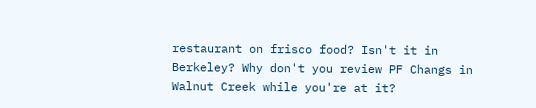restaurant on frisco food? Isn't it in Berkeley? Why don't you review PF Changs in Walnut Creek while you're at it?